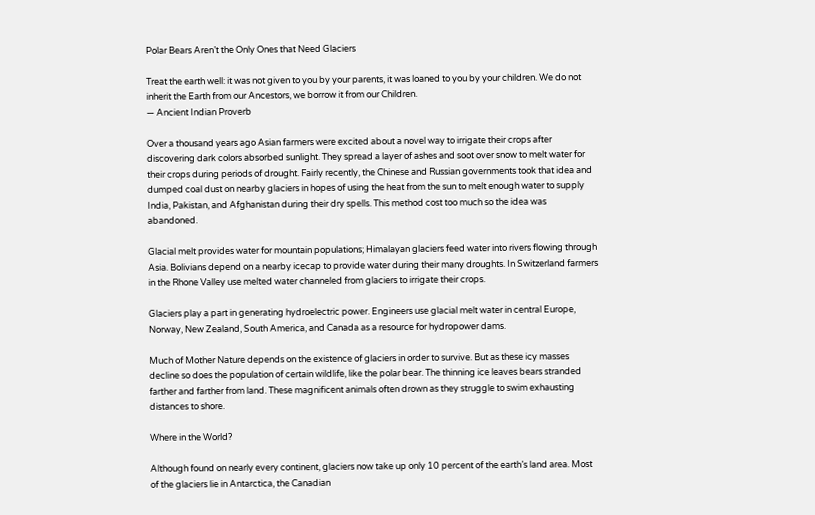Polar Bears Aren’t the Only Ones that Need Glaciers

Treat the earth well: it was not given to you by your parents, it was loaned to you by your children. We do not inherit the Earth from our Ancestors, we borrow it from our Children.
— Ancient Indian Proverb

Over a thousand years ago Asian farmers were excited about a novel way to irrigate their crops after discovering dark colors absorbed sunlight. They spread a layer of ashes and soot over snow to melt water for their crops during periods of drought. Fairly recently, the Chinese and Russian governments took that idea and dumped coal dust on nearby glaciers in hopes of using the heat from the sun to melt enough water to supply India, Pakistan, and Afghanistan during their dry spells. This method cost too much so the idea was abandoned.

Glacial melt provides water for mountain populations; Himalayan glaciers feed water into rivers flowing through Asia. Bolivians depend on a nearby icecap to provide water during their many droughts. In Switzerland farmers in the Rhone Valley use melted water channeled from glaciers to irrigate their crops.

Glaciers play a part in generating hydroelectric power. Engineers use glacial melt water in central Europe, Norway, New Zealand, South America, and Canada as a resource for hydropower dams.

Much of Mother Nature depends on the existence of glaciers in order to survive. But as these icy masses decline so does the population of certain wildlife, like the polar bear. The thinning ice leaves bears stranded farther and farther from land. These magnificent animals often drown as they struggle to swim exhausting distances to shore.

Where in the World?

Although found on nearly every continent, glaciers now take up only 10 percent of the earth’s land area. Most of the glaciers lie in Antarctica, the Canadian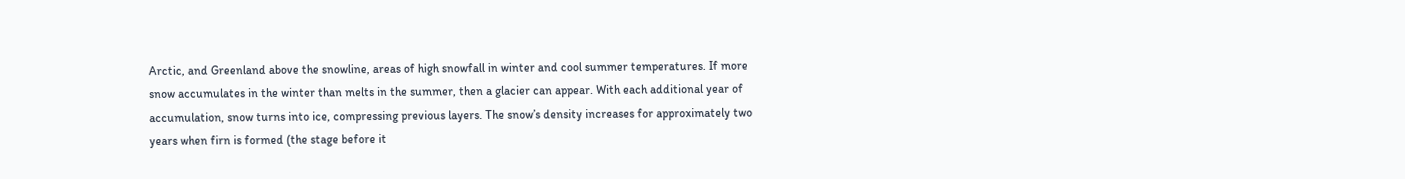Arctic, and Greenland above the snowline, areas of high snowfall in winter and cool summer temperatures. If more snow accumulates in the winter than melts in the summer, then a glacier can appear. With each additional year of accumulation, snow turns into ice, compressing previous layers. The snow’s density increases for approximately two years when firn is formed (the stage before it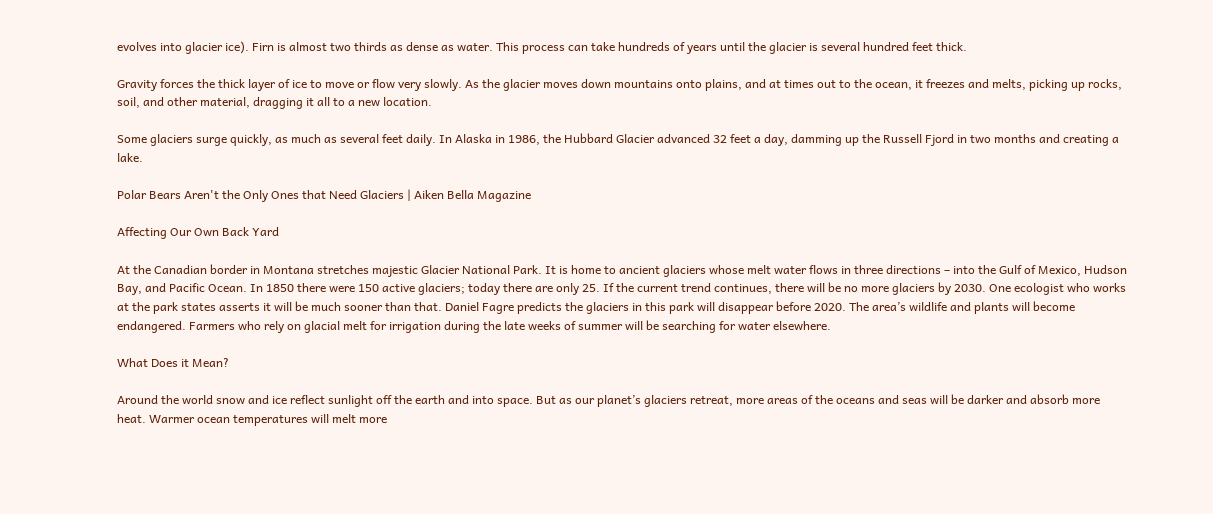evolves into glacier ice). Firn is almost two thirds as dense as water. This process can take hundreds of years until the glacier is several hundred feet thick.

Gravity forces the thick layer of ice to move or flow very slowly. As the glacier moves down mountains onto plains, and at times out to the ocean, it freezes and melts, picking up rocks, soil, and other material, dragging it all to a new location.

Some glaciers surge quickly, as much as several feet daily. In Alaska in 1986, the Hubbard Glacier advanced 32 feet a day, damming up the Russell Fjord in two months and creating a lake.

Polar Bears Aren't the Only Ones that Need Glaciers | Aiken Bella Magazine

Affecting Our Own Back Yard

At the Canadian border in Montana stretches majestic Glacier National Park. It is home to ancient glaciers whose melt water flows in three directions – into the Gulf of Mexico, Hudson Bay, and Pacific Ocean. In 1850 there were 150 active glaciers; today there are only 25. If the current trend continues, there will be no more glaciers by 2030. One ecologist who works at the park states asserts it will be much sooner than that. Daniel Fagre predicts the glaciers in this park will disappear before 2020. The area’s wildlife and plants will become endangered. Farmers who rely on glacial melt for irrigation during the late weeks of summer will be searching for water elsewhere.

What Does it Mean?

Around the world snow and ice reflect sunlight off the earth and into space. But as our planet’s glaciers retreat, more areas of the oceans and seas will be darker and absorb more heat. Warmer ocean temperatures will melt more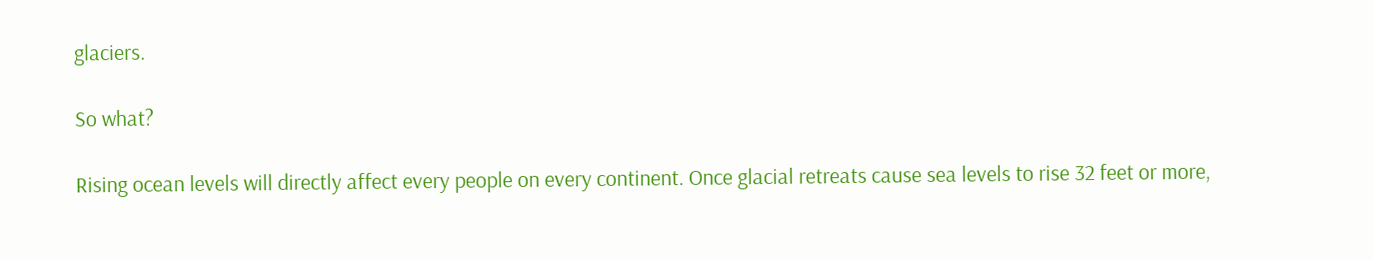glaciers.

So what?

Rising ocean levels will directly affect every people on every continent. Once glacial retreats cause sea levels to rise 32 feet or more,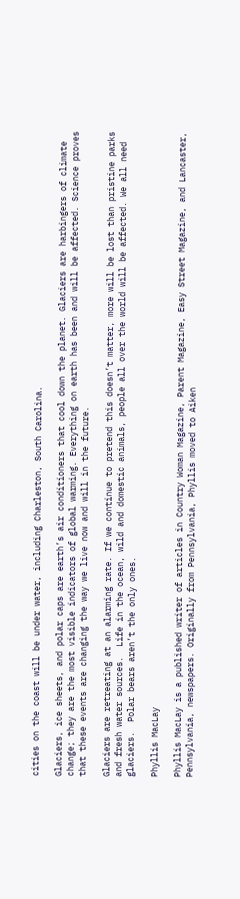cities on the coast will be under water, including Charleston, South Carolina.

Glaciers, ice sheets, and polar caps are earth’s air conditioners that cool down the planet. Glaciers are harbingers of climate change; they are the most visible indicators of global warming. Everything on earth has been and will be affected. Science proves that these events are changing the way we live now and will in the future.

Glaciers are retreating at an alarming rate. If we continue to pretend this doesn’t matter, more will be lost than pristine parks and fresh water sources.  Life in the ocean, wild and domestic animals, people all over the world will be affected. We all need glaciers.  Polar bears aren’t the only ones.

Phyllis MacLay

Phyllis MacLay is a published writer of articles in Country Woman Magazine, Parent Magazine, Easy Street Magazine, and Lancaster, Pennsylvania, newspapers. Originally from Pennsylvania, Phyllis moved to Aiken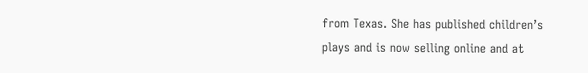from Texas. She has published children’s plays and is now selling online and at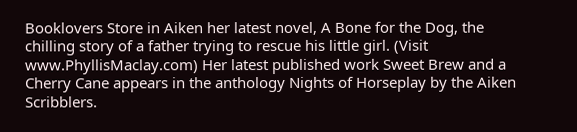Booklovers Store in Aiken her latest novel, A Bone for the Dog, the chilling story of a father trying to rescue his little girl. (Visit www.PhyllisMaclay.com) Her latest published work Sweet Brew and a Cherry Cane appears in the anthology Nights of Horseplay by the Aiken Scribblers.